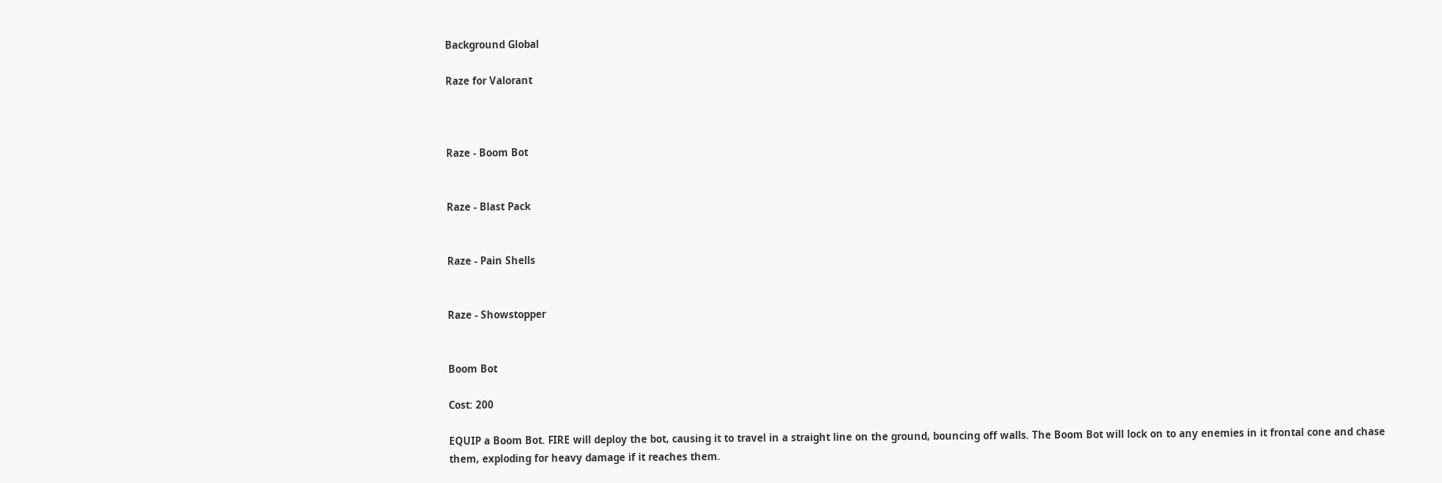Background Global

Raze for Valorant



Raze - Boom Bot


Raze - Blast Pack


Raze - Pain Shells


Raze - Showstopper


Boom Bot

Cost: 200

EQUIP a Boom Bot. FIRE will deploy the bot, causing it to travel in a straight line on the ground, bouncing off walls. The Boom Bot will lock on to any enemies in it frontal cone and chase them, exploding for heavy damage if it reaches them.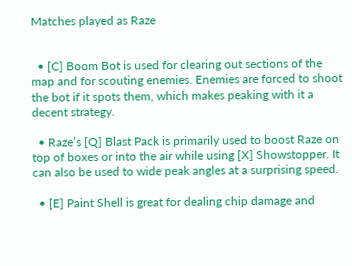Matches played as Raze


  • [C] Boom Bot is used for clearing out sections of the map and for scouting enemies. Enemies are forced to shoot the bot if it spots them, which makes peaking with it a decent strategy.

  • Raze’s [Q] Blast Pack is primarily used to boost Raze on top of boxes or into the air while using [X] Showstopper. It can also be used to wide peak angles at a surprising speed.

  • [E] Paint Shell is great for dealing chip damage and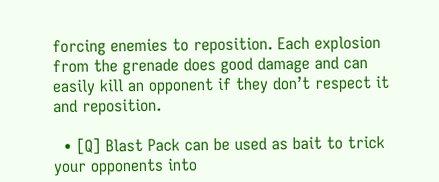forcing enemies to reposition. Each explosion from the grenade does good damage and can easily kill an opponent if they don’t respect it and reposition.

  • [Q] Blast Pack can be used as bait to trick your opponents into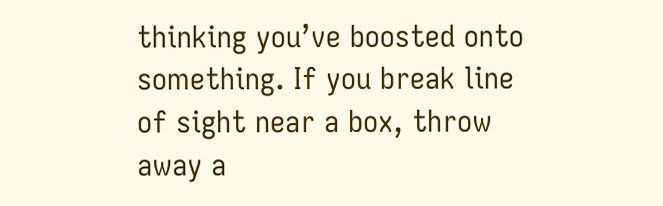thinking you’ve boosted onto something. If you break line of sight near a box, throw away a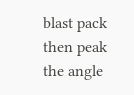blast pack then peak the angle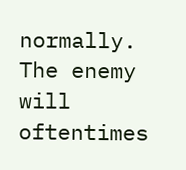normally. The enemy will oftentimes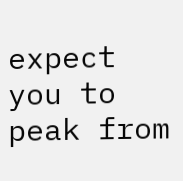expect you to peak from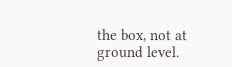the box, not at ground level.